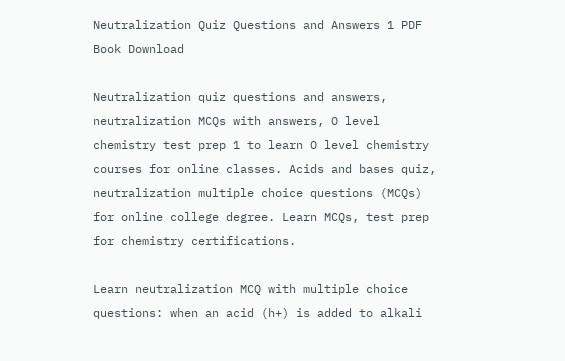Neutralization Quiz Questions and Answers 1 PDF Book Download

Neutralization quiz questions and answers, neutralization MCQs with answers, O level chemistry test prep 1 to learn O level chemistry courses for online classes. Acids and bases quiz, neutralization multiple choice questions (MCQs) for online college degree. Learn MCQs, test prep for chemistry certifications.

Learn neutralization MCQ with multiple choice questions: when an acid (h+) is added to alkali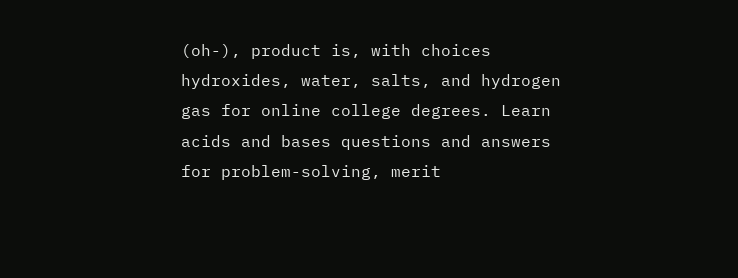(oh-), product is, with choices hydroxides, water, salts, and hydrogen gas for online college degrees. Learn acids and bases questions and answers for problem-solving, merit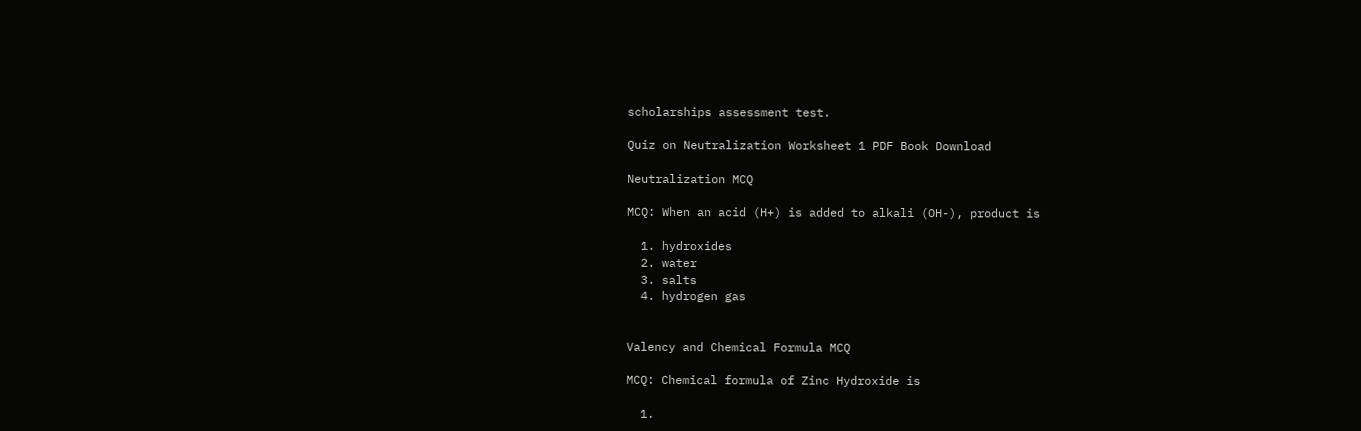scholarships assessment test.

Quiz on Neutralization Worksheet 1 PDF Book Download

Neutralization MCQ

MCQ: When an acid (H+) is added to alkali (OH-), product is

  1. hydroxides
  2. water
  3. salts
  4. hydrogen gas


Valency and Chemical Formula MCQ

MCQ: Chemical formula of Zinc Hydroxide is

  1.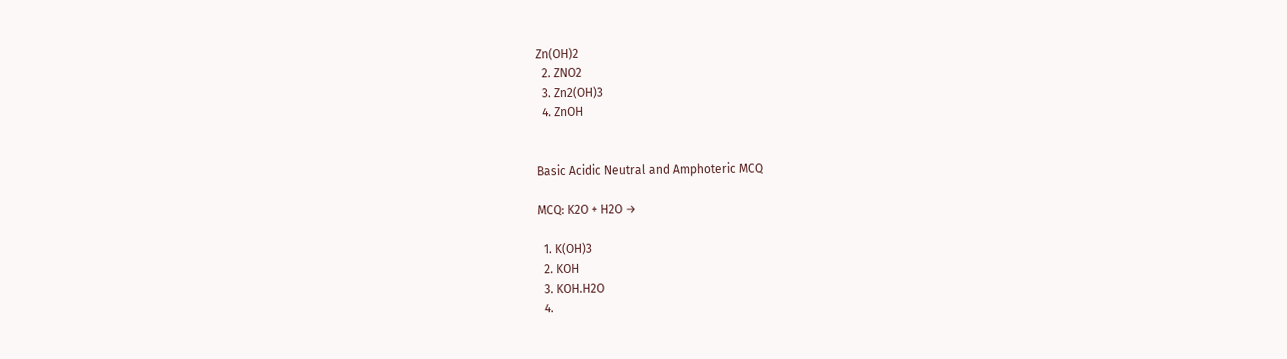Zn(OH)2
  2. ZNO2
  3. Zn2(OH)3
  4. ZnOH


Basic Acidic Neutral and Amphoteric MCQ

MCQ: K2O + H2O →

  1. K(OH)3
  2. KOH
  3. KOH.H2O
  4.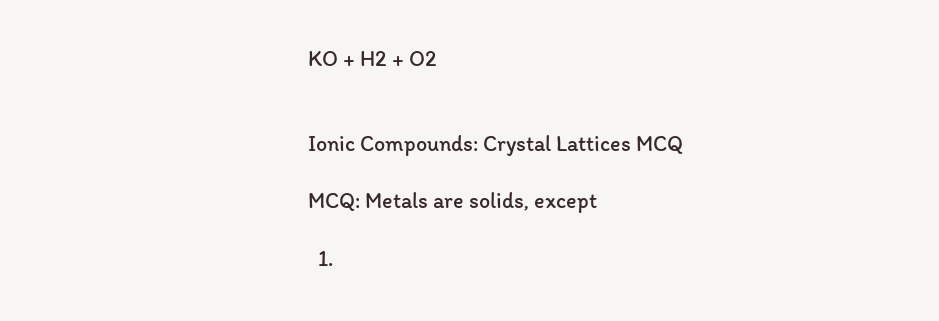KO + H2 + O2


Ionic Compounds: Crystal Lattices MCQ

MCQ: Metals are solids, except

  1.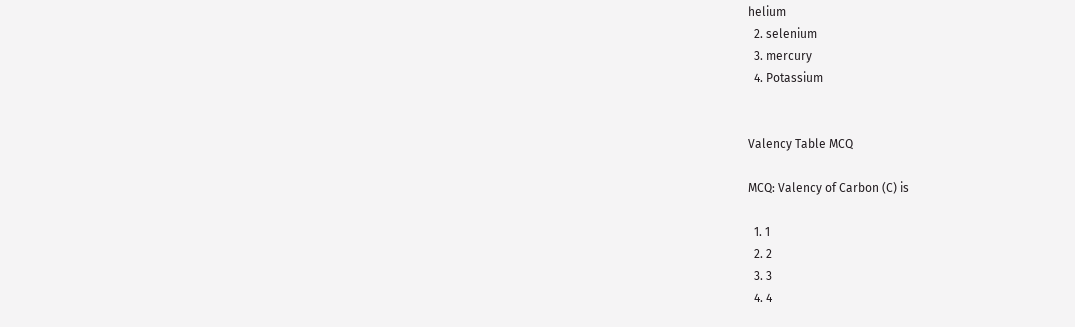helium
  2. selenium
  3. mercury
  4. Potassium


Valency Table MCQ

MCQ: Valency of Carbon (C) is

  1. 1
  2. 2
  3. 3
  4. 4